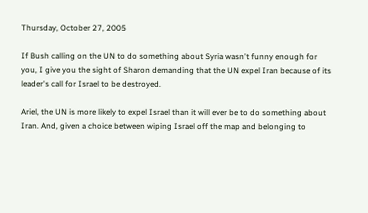Thursday, October 27, 2005

If Bush calling on the UN to do something about Syria wasn't funny enough for you, I give you the sight of Sharon demanding that the UN expel Iran because of its leader's call for Israel to be destroyed.

Ariel, the UN is more likely to expel Israel than it will ever be to do something about Iran. And, given a choice between wiping Israel off the map and belonging to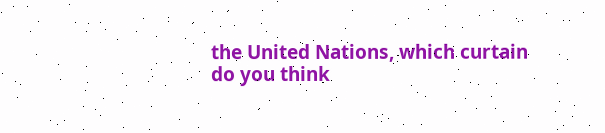the United Nations, which curtain do you think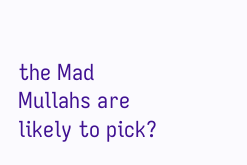the Mad Mullahs are likely to pick?